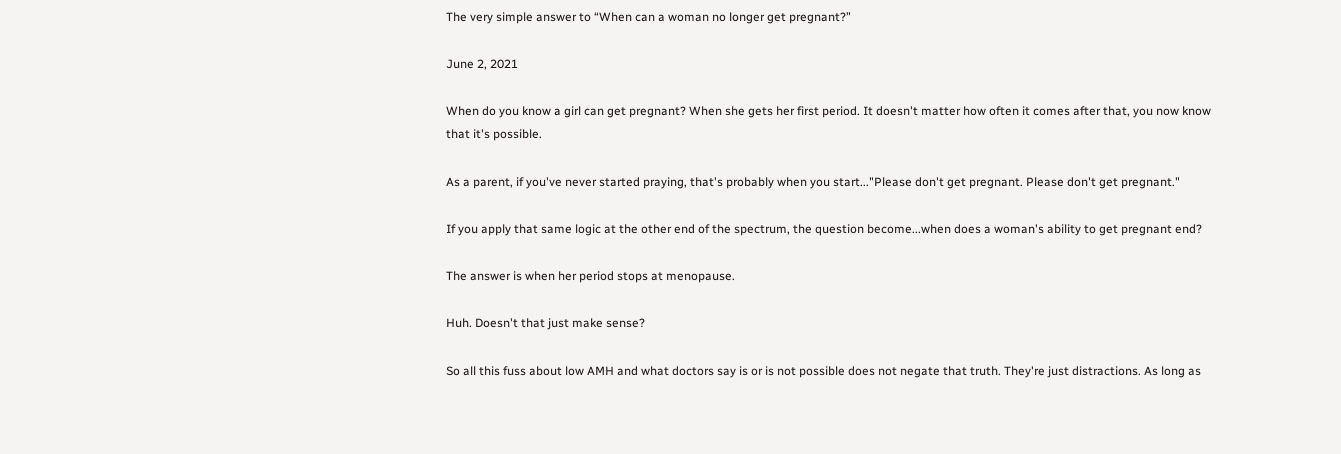The very simple answer to “When can a woman no longer get pregnant?”

June 2, 2021

When do you know a girl can get pregnant? When she gets her first period. It doesn't matter how often it comes after that, you now know that it's possible.

As a parent, if you've never started praying, that's probably when you start..."Please don't get pregnant. Please don't get pregnant."

If you apply that same logic at the other end of the spectrum, the question become...when does a woman's ability to get pregnant end?

The answer is when her period stops at menopause.

Huh. Doesn't that just make sense?

So all this fuss about low AMH and what doctors say is or is not possible does not negate that truth. They're just distractions. As long as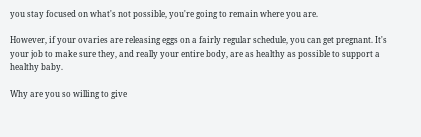you stay focused on what's not possible, you're going to remain where you are.

However, if your ovaries are releasing eggs on a fairly regular schedule, you can get pregnant. It's your job to make sure they, and really your entire body, are as healthy as possible to support a healthy baby.

Why are you so willing to give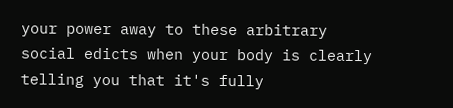your power away to these arbitrary social edicts when your body is clearly telling you that it's fully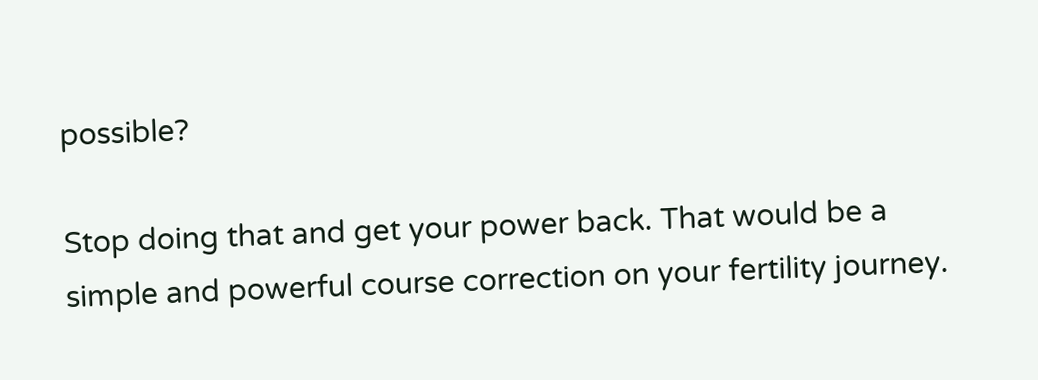possible?

Stop doing that and get your power back. That would be a simple and powerful course correction on your fertility journey.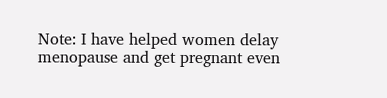Note: I have helped women delay menopause and get pregnant even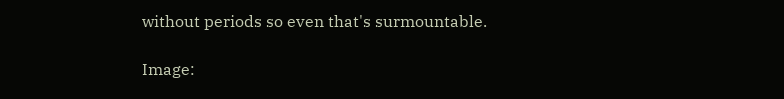without periods so even that's surmountable.

Image: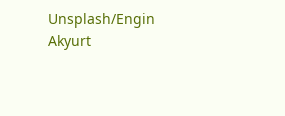Unsplash/Engin Akyurt